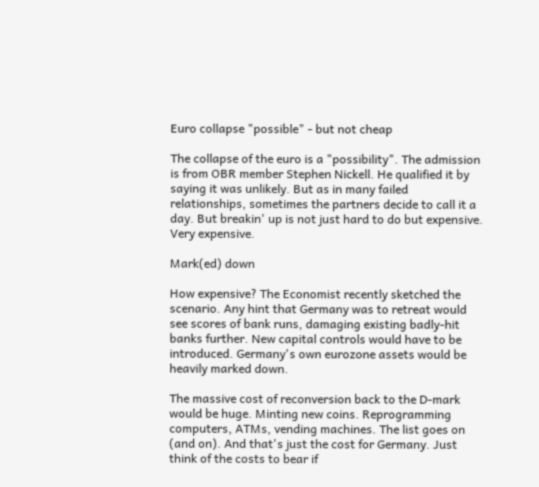Euro collapse "possible" - but not cheap

The collapse of the euro is a "possibility". The admission is from OBR member Stephen Nickell. He qualified it by saying it was unlikely. But as in many failed relationships, sometimes the partners decide to call it a day. But breakin' up is not just hard to do but expensive. Very expensive.

Mark(ed) down

How expensive? The Economist recently sketched the scenario. Any hint that Germany was to retreat would see scores of bank runs, damaging existing badly-hit banks further. New capital controls would have to be introduced. Germany's own eurozone assets would be heavily marked down.

The massive cost of reconversion back to the D-mark would be huge. Minting new coins. Reprogramming computers, ATMs, vending machines. The list goes on (and on). And that's just the cost for Germany. Just think of the costs to bear if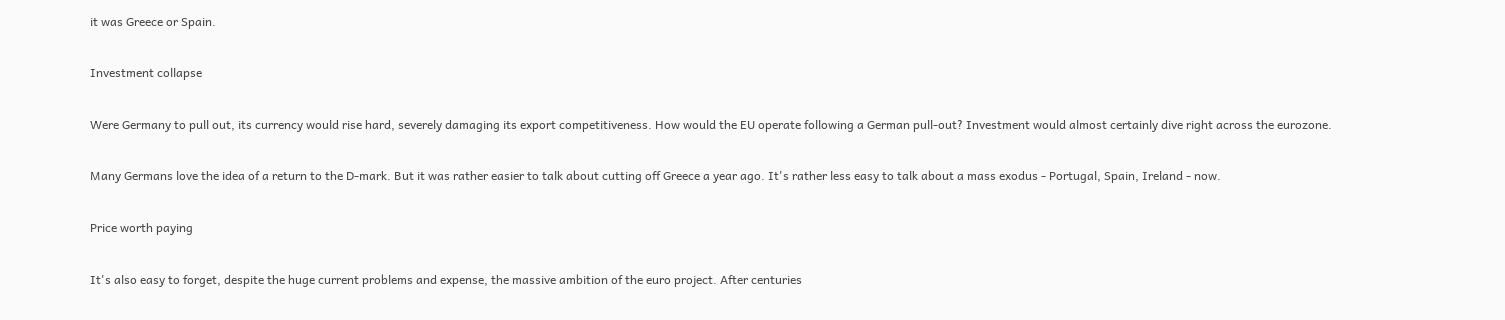it was Greece or Spain.

Investment collapse

Were Germany to pull out, its currency would rise hard, severely damaging its export competitiveness. How would the EU operate following a German pull-out? Investment would almost certainly dive right across the eurozone.

Many Germans love the idea of a return to the D-mark. But it was rather easier to talk about cutting off Greece a year ago. It's rather less easy to talk about a mass exodus - Portugal, Spain, Ireland - now.

Price worth paying

It's also easy to forget, despite the huge current problems and expense, the massive ambition of the euro project. After centuries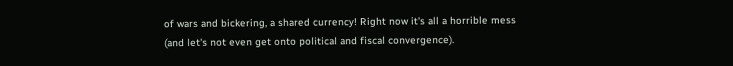of wars and bickering, a shared currency! Right now it's all a horrible mess (and let's not even get onto political and fiscal convergence).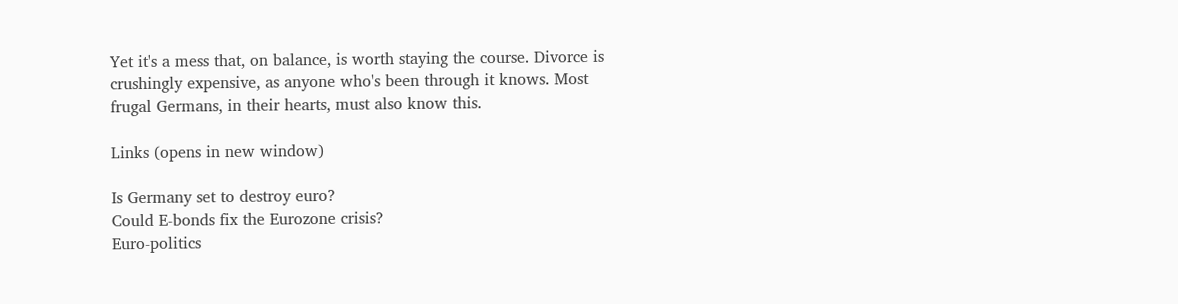Yet it's a mess that, on balance, is worth staying the course. Divorce is crushingly expensive, as anyone who's been through it knows. Most frugal Germans, in their hearts, must also know this.

Links (opens in new window)

Is Germany set to destroy euro?
Could E-bonds fix the Eurozone crisis?
Euro-politics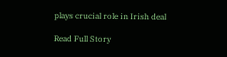plays crucial role in Irish deal

Read Full Story